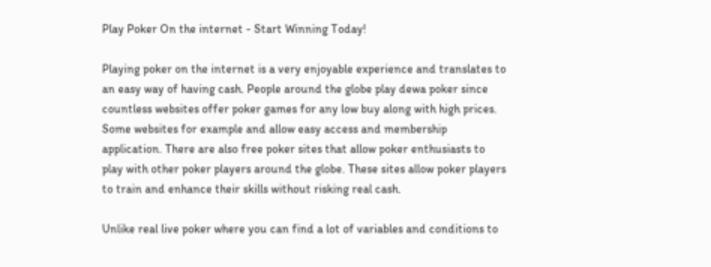Play Poker On the internet - Start Winning Today!

Playing poker on the internet is a very enjoyable experience and translates to an easy way of having cash. People around the globe play dewa poker since countless websites offer poker games for any low buy along with high prices. Some websites for example and allow easy access and membership application. There are also free poker sites that allow poker enthusiasts to play with other poker players around the globe. These sites allow poker players to train and enhance their skills without risking real cash.

Unlike real live poker where you can find a lot of variables and conditions to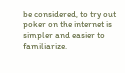be considered, to try out poker on the internet is simpler and easier to familiarize.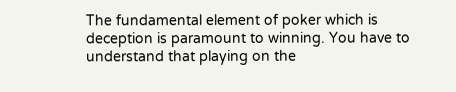The fundamental element of poker which is deception is paramount to winning. You have to understand that playing on the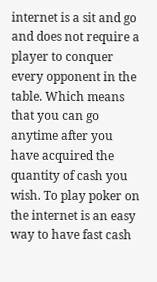internet is a sit and go and does not require a player to conquer every opponent in the table. Which means that you can go anytime after you have acquired the quantity of cash you wish. To play poker on the internet is an easy way to have fast cash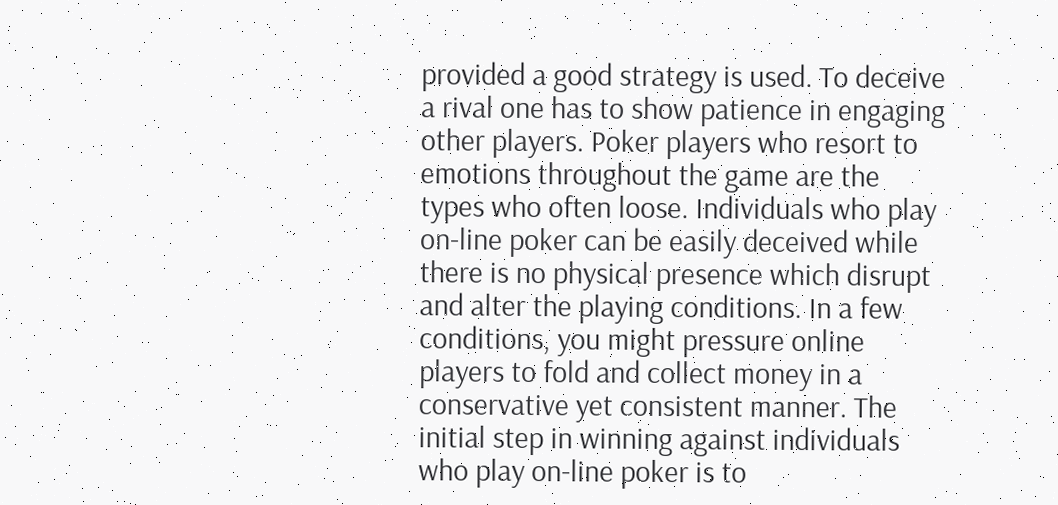provided a good strategy is used. To deceive a rival one has to show patience in engaging other players. Poker players who resort to emotions throughout the game are the types who often loose. Individuals who play on-line poker can be easily deceived while there is no physical presence which disrupt and alter the playing conditions. In a few conditions, you might pressure online players to fold and collect money in a conservative yet consistent manner. The initial step in winning against individuals who play on-line poker is to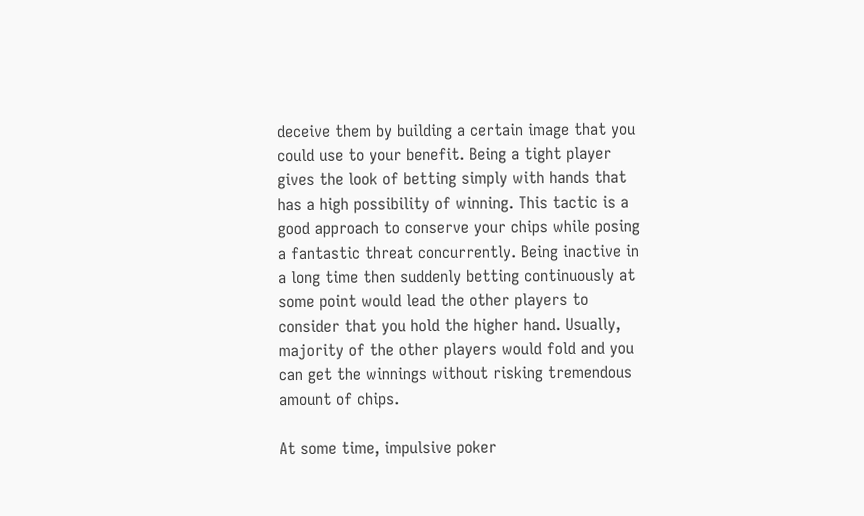deceive them by building a certain image that you could use to your benefit. Being a tight player gives the look of betting simply with hands that has a high possibility of winning. This tactic is a good approach to conserve your chips while posing a fantastic threat concurrently. Being inactive in a long time then suddenly betting continuously at some point would lead the other players to consider that you hold the higher hand. Usually, majority of the other players would fold and you can get the winnings without risking tremendous amount of chips.

At some time, impulsive poker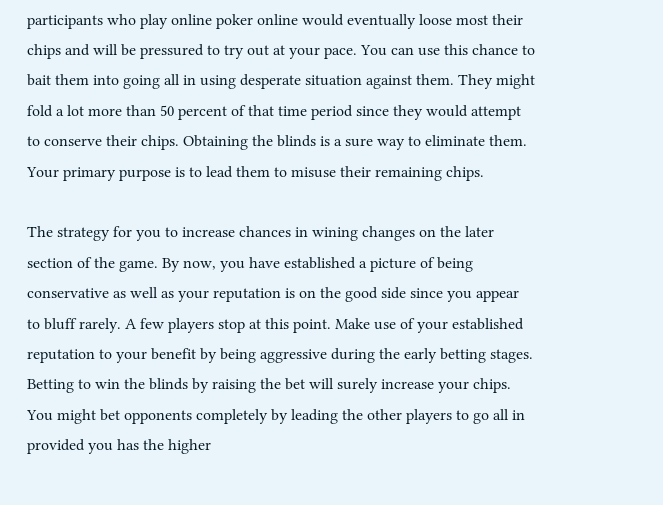participants who play online poker online would eventually loose most their chips and will be pressured to try out at your pace. You can use this chance to bait them into going all in using desperate situation against them. They might fold a lot more than 50 percent of that time period since they would attempt to conserve their chips. Obtaining the blinds is a sure way to eliminate them. Your primary purpose is to lead them to misuse their remaining chips.

The strategy for you to increase chances in wining changes on the later section of the game. By now, you have established a picture of being conservative as well as your reputation is on the good side since you appear to bluff rarely. A few players stop at this point. Make use of your established reputation to your benefit by being aggressive during the early betting stages. Betting to win the blinds by raising the bet will surely increase your chips. You might bet opponents completely by leading the other players to go all in provided you has the higher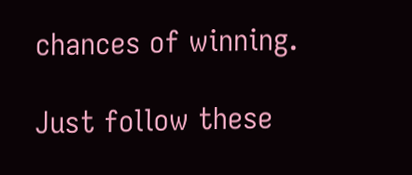chances of winning.

Just follow these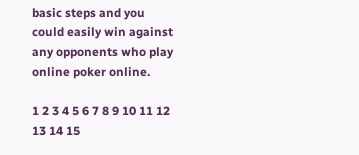basic steps and you could easily win against any opponents who play online poker online.

1 2 3 4 5 6 7 8 9 10 11 12 13 14 15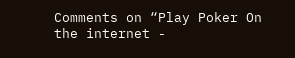Comments on “Play Poker On the internet -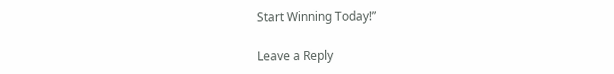Start Winning Today!”

Leave a Reply